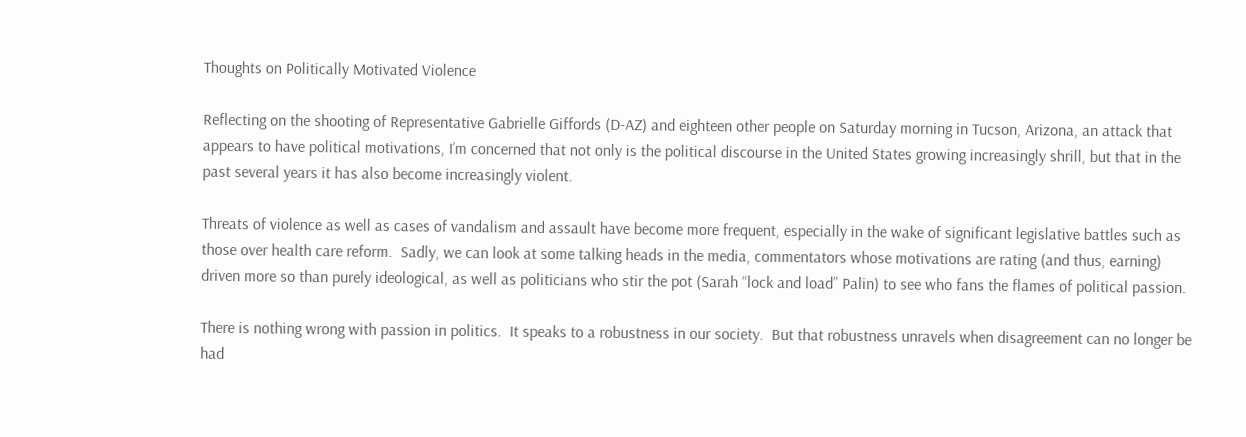Thoughts on Politically Motivated Violence

Reflecting on the shooting of Representative Gabrielle Giffords (D-AZ) and eighteen other people on Saturday morning in Tucson, Arizona, an attack that appears to have political motivations, I’m concerned that not only is the political discourse in the United States growing increasingly shrill, but that in the past several years it has also become increasingly violent.

Threats of violence as well as cases of vandalism and assault have become more frequent, especially in the wake of significant legislative battles such as those over health care reform.  Sadly, we can look at some talking heads in the media, commentators whose motivations are rating (and thus, earning) driven more so than purely ideological, as well as politicians who stir the pot (Sarah “lock and load” Palin) to see who fans the flames of political passion.

There is nothing wrong with passion in politics.  It speaks to a robustness in our society.  But that robustness unravels when disagreement can no longer be had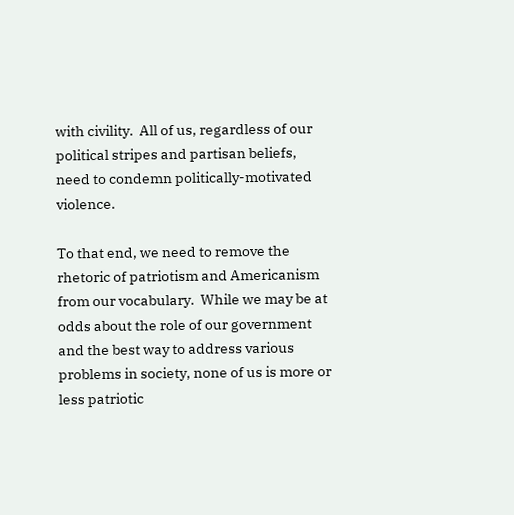with civility.  All of us, regardless of our political stripes and partisan beliefs, need to condemn politically-motivated violence.

To that end, we need to remove the rhetoric of patriotism and Americanism from our vocabulary.  While we may be at odds about the role of our government and the best way to address various problems in society, none of us is more or less patriotic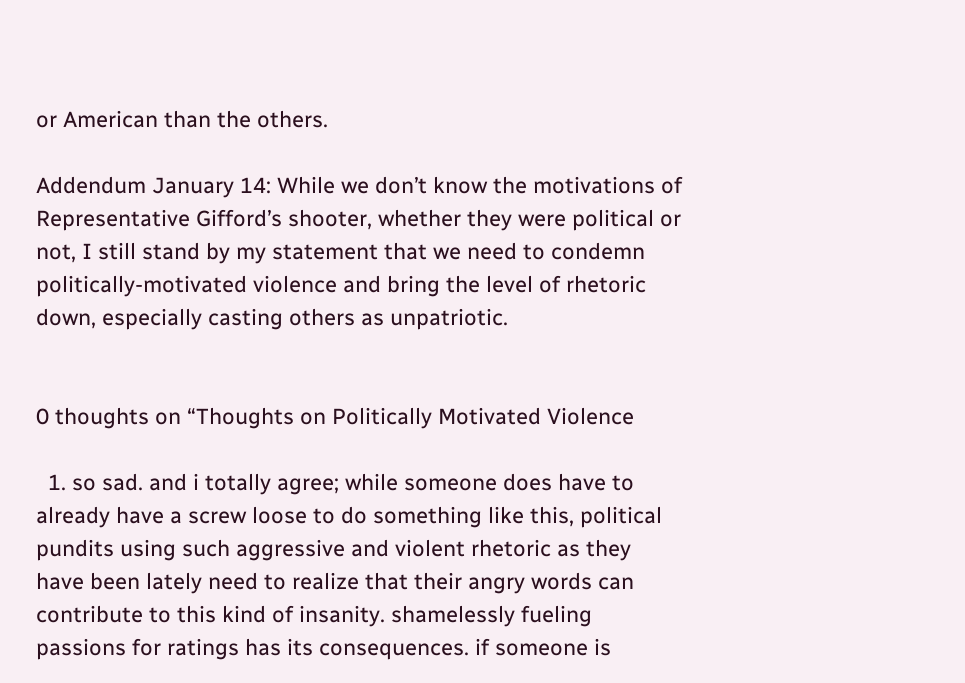or American than the others.

Addendum January 14: While we don’t know the motivations of Representative Gifford’s shooter, whether they were political or not, I still stand by my statement that we need to condemn politically-motivated violence and bring the level of rhetoric down, especially casting others as unpatriotic.


0 thoughts on “Thoughts on Politically Motivated Violence

  1. so sad. and i totally agree; while someone does have to already have a screw loose to do something like this, political pundits using such aggressive and violent rhetoric as they have been lately need to realize that their angry words can contribute to this kind of insanity. shamelessly fueling passions for ratings has its consequences. if someone is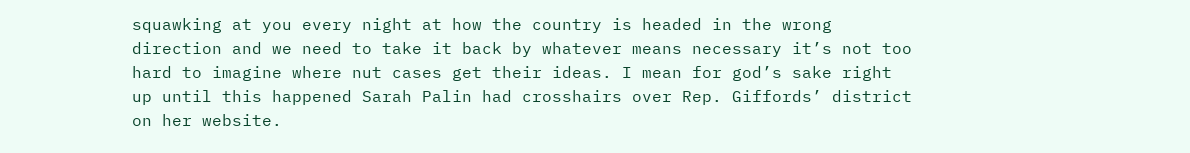squawking at you every night at how the country is headed in the wrong direction and we need to take it back by whatever means necessary it’s not too hard to imagine where nut cases get their ideas. I mean for god’s sake right up until this happened Sarah Palin had crosshairs over Rep. Giffords’ district on her website.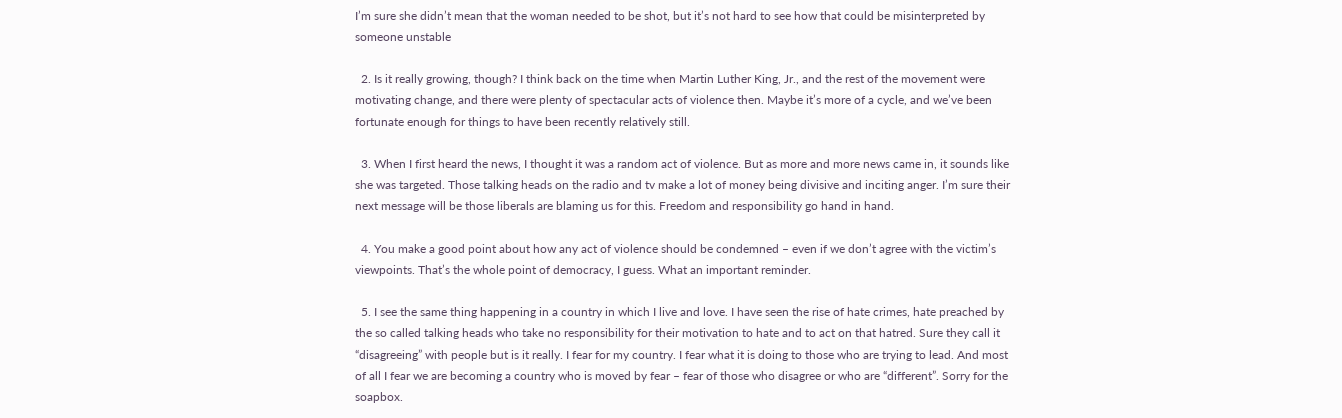I’m sure she didn’t mean that the woman needed to be shot, but it’s not hard to see how that could be misinterpreted by someone unstable

  2. Is it really growing, though? I think back on the time when Martin Luther King, Jr., and the rest of the movement were motivating change, and there were plenty of spectacular acts of violence then. Maybe it’s more of a cycle, and we’ve been fortunate enough for things to have been recently relatively still.

  3. When I first heard the news, I thought it was a random act of violence. But as more and more news came in, it sounds like she was targeted. Those talking heads on the radio and tv make a lot of money being divisive and inciting anger. I’m sure their next message will be those liberals are blaming us for this. Freedom and responsibility go hand in hand.

  4. You make a good point about how any act of violence should be condemned – even if we don’t agree with the victim’s viewpoints. That’s the whole point of democracy, I guess. What an important reminder.

  5. I see the same thing happening in a country in which I live and love. I have seen the rise of hate crimes, hate preached by the so called talking heads who take no responsibility for their motivation to hate and to act on that hatred. Sure they call it “disagreeing” with people but is it really. I fear for my country. I fear what it is doing to those who are trying to lead. And most of all I fear we are becoming a country who is moved by fear – fear of those who disagree or who are “different”. Sorry for the soapbox.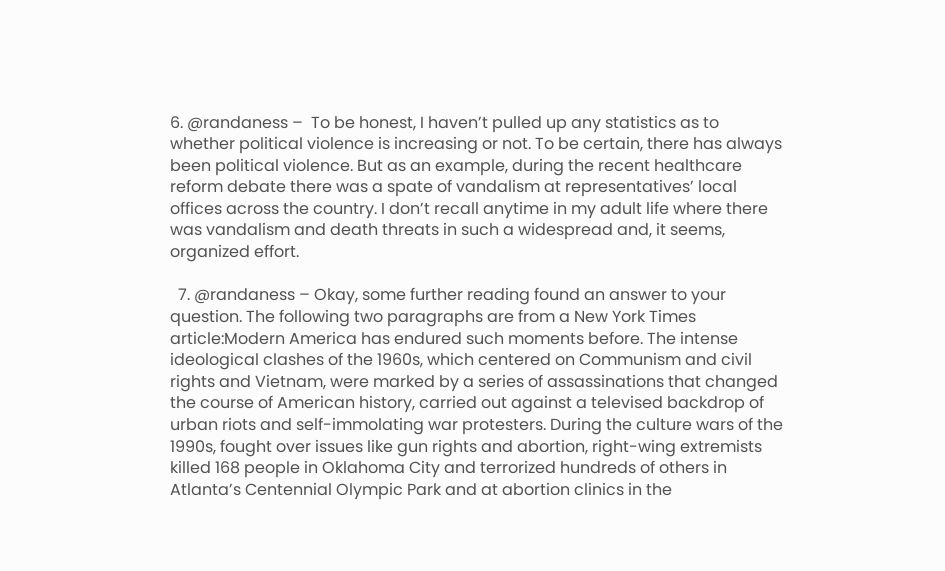6. @randaness –  To be honest, I haven’t pulled up any statistics as to whether political violence is increasing or not. To be certain, there has always been political violence. But as an example, during the recent healthcare reform debate there was a spate of vandalism at representatives’ local offices across the country. I don’t recall anytime in my adult life where there was vandalism and death threats in such a widespread and, it seems, organized effort.

  7. @randaness – Okay, some further reading found an answer to your question. The following two paragraphs are from a New York Times article:Modern America has endured such moments before. The intense ideological clashes of the 1960s, which centered on Communism and civil rights and Vietnam, were marked by a series of assassinations that changed the course of American history, carried out against a televised backdrop of urban riots and self-immolating war protesters. During the culture wars of the 1990s, fought over issues like gun rights and abortion, right-wing extremists killed 168 people in Oklahoma City and terrorized hundreds of others in Atlanta’s Centennial Olympic Park and at abortion clinics in the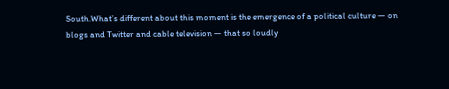South.What’s different about this moment is the emergence of a political culture — on blogs and Twitter and cable television — that so loudly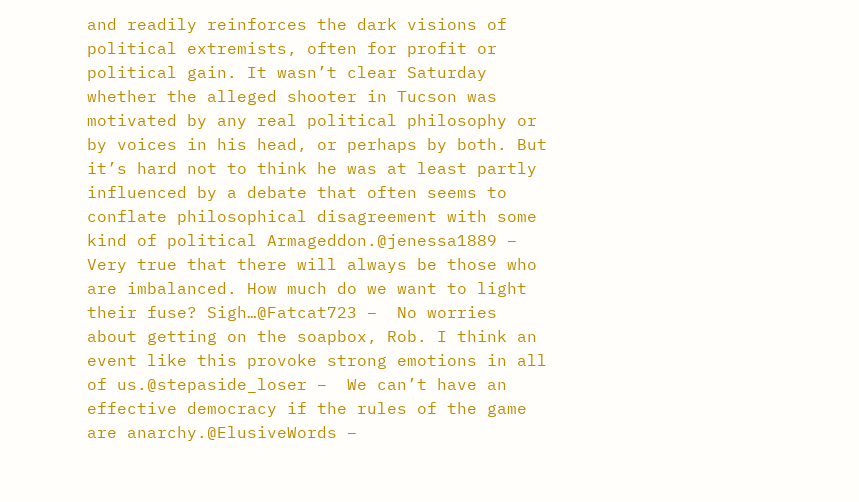and readily reinforces the dark visions of political extremists, often for profit or political gain. It wasn’t clear Saturday whether the alleged shooter in Tucson was motivated by any real political philosophy or by voices in his head, or perhaps by both. But it’s hard not to think he was at least partly influenced by a debate that often seems to conflate philosophical disagreement with some kind of political Armageddon.@jenessa1889 –  Very true that there will always be those who are imbalanced. How much do we want to light their fuse? Sigh…@Fatcat723 –  No worries about getting on the soapbox, Rob. I think an event like this provoke strong emotions in all of us.@stepaside_loser –  We can’t have an effective democracy if the rules of the game are anarchy.@ElusiveWords –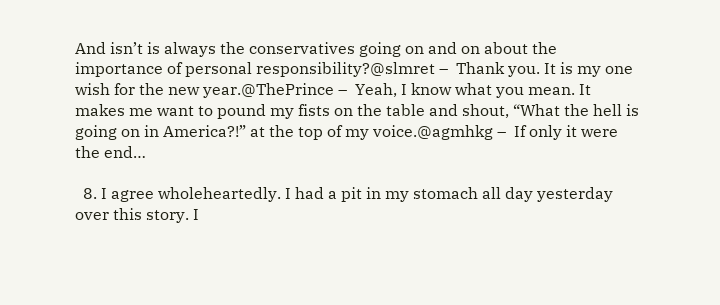And isn’t is always the conservatives going on and on about the importance of personal responsibility?@slmret –  Thank you. It is my one wish for the new year.@ThePrince –  Yeah, I know what you mean. It makes me want to pound my fists on the table and shout, “What the hell is going on in America?!” at the top of my voice.@agmhkg –  If only it were the end…

  8. I agree wholeheartedly. I had a pit in my stomach all day yesterday over this story. I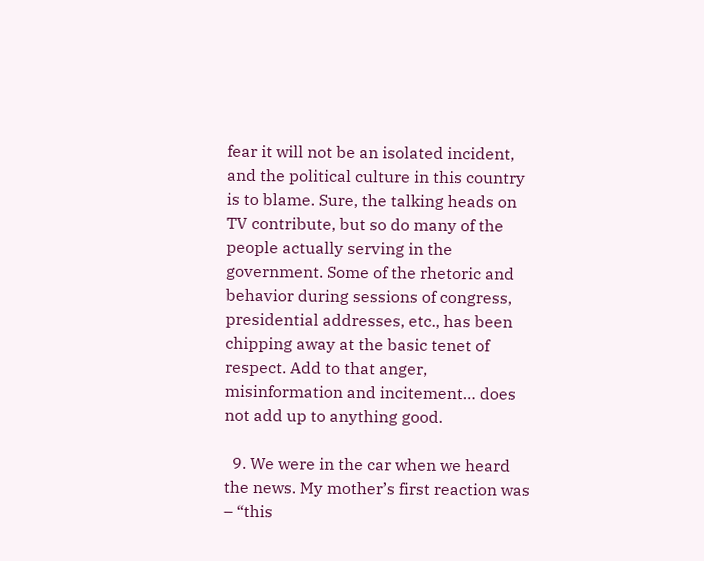fear it will not be an isolated incident, and the political culture in this country is to blame. Sure, the talking heads on TV contribute, but so do many of the people actually serving in the government. Some of the rhetoric and behavior during sessions of congress, presidential addresses, etc., has been chipping away at the basic tenet of respect. Add to that anger, misinformation and incitement… does not add up to anything good.

  9. We were in the car when we heard the news. My mother’s first reaction was – “this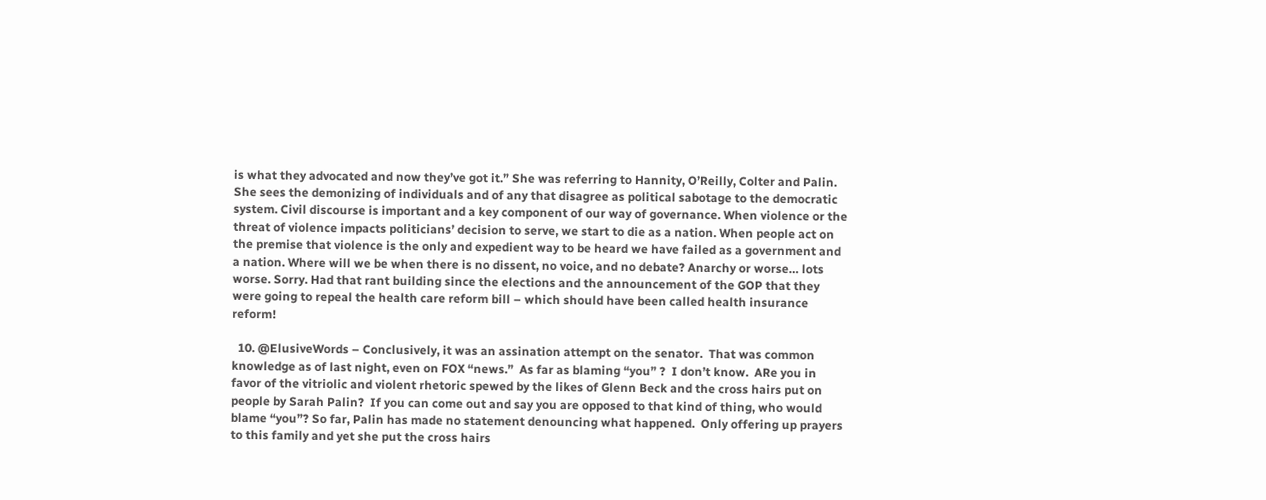is what they advocated and now they’ve got it.” She was referring to Hannity, O’Reilly, Colter and Palin. She sees the demonizing of individuals and of any that disagree as political sabotage to the democratic system. Civil discourse is important and a key component of our way of governance. When violence or the threat of violence impacts politicians’ decision to serve, we start to die as a nation. When people act on the premise that violence is the only and expedient way to be heard we have failed as a government and a nation. Where will we be when there is no dissent, no voice, and no debate? Anarchy or worse… lots worse. Sorry. Had that rant building since the elections and the announcement of the GOP that they were going to repeal the health care reform bill – which should have been called health insurance reform!

  10. @ElusiveWords – Conclusively, it was an assination attempt on the senator.  That was common knowledge as of last night, even on FOX “news.”  As far as blaming “you” ?  I don’t know.  ARe you in favor of the vitriolic and violent rhetoric spewed by the likes of Glenn Beck and the cross hairs put on people by Sarah Palin?  If you can come out and say you are opposed to that kind of thing, who would blame “you”? So far, Palin has made no statement denouncing what happened.  Only offering up prayers to this family and yet she put the cross hairs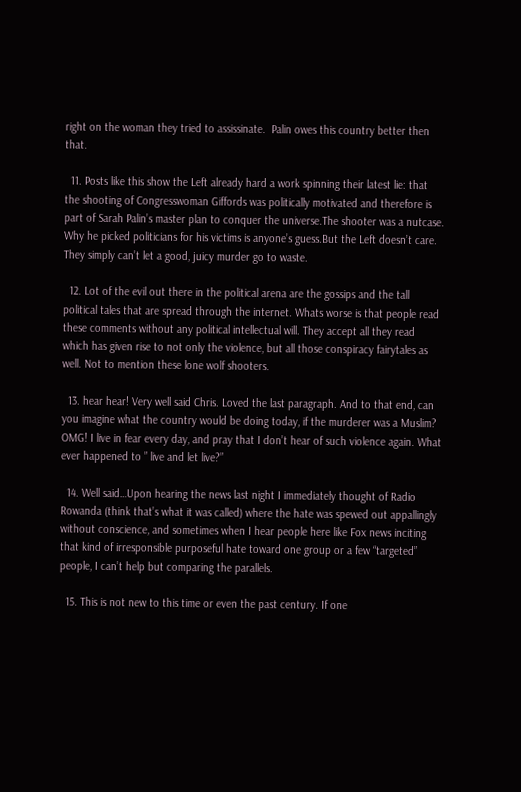right on the woman they tried to assissinate.  Palin owes this country better then that.

  11. Posts like this show the Left already hard a work spinning their latest lie: that the shooting of Congresswoman Giffords was politically motivated and therefore is part of Sarah Palin’s master plan to conquer the universe.The shooter was a nutcase. Why he picked politicians for his victims is anyone’s guess.But the Left doesn’t care. They simply can’t let a good, juicy murder go to waste.

  12. Lot of the evil out there in the political arena are the gossips and the tall political tales that are spread through the internet. Whats worse is that people read these comments without any political intellectual will. They accept all they read which has given rise to not only the violence, but all those conspiracy fairytales as well. Not to mention these lone wolf shooters.

  13. hear hear! Very well said Chris. Loved the last paragraph. And to that end, can you imagine what the country would be doing today, if the murderer was a Muslim? OMG! I live in fear every day, and pray that I don’t hear of such violence again. What ever happened to ” live and let live?”

  14. Well said…Upon hearing the news last night I immediately thought of Radio Rowanda (think that’s what it was called) where the hate was spewed out appallingly without conscience, and sometimes when I hear people here like Fox news inciting that kind of irresponsible purposeful hate toward one group or a few “targeted” people, I can’t help but comparing the parallels.

  15. This is not new to this time or even the past century. If one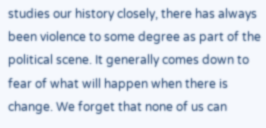studies our history closely, there has always been violence to some degree as part of the political scene. It generally comes down to fear of what will happen when there is change. We forget that none of us can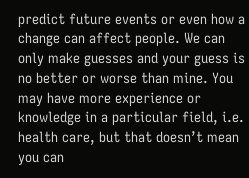predict future events or even how a change can affect people. We can only make guesses and your guess is no better or worse than mine. You may have more experience or knowledge in a particular field, i.e. health care, but that doesn’t mean you can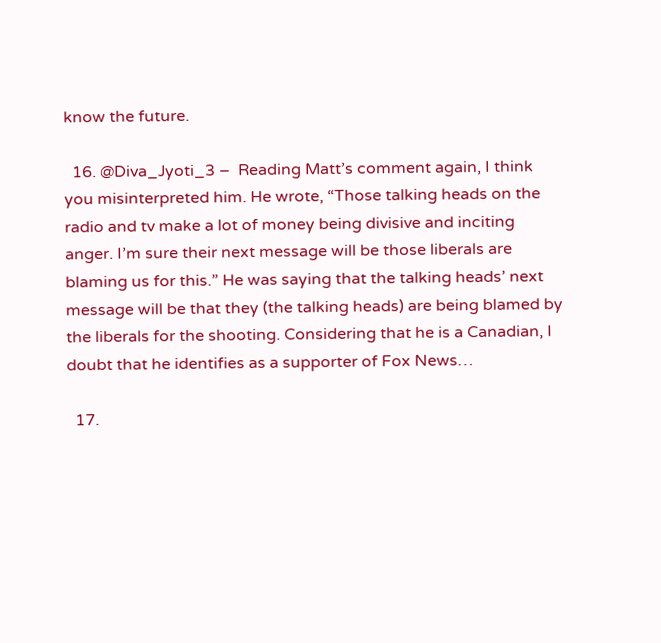know the future.

  16. @Diva_Jyoti_3 –  Reading Matt’s comment again, I think you misinterpreted him. He wrote, “Those talking heads on the radio and tv make a lot of money being divisive and inciting anger. I’m sure their next message will be those liberals are blaming us for this.” He was saying that the talking heads’ next message will be that they (the talking heads) are being blamed by the liberals for the shooting. Considering that he is a Canadian, I doubt that he identifies as a supporter of Fox News…

  17.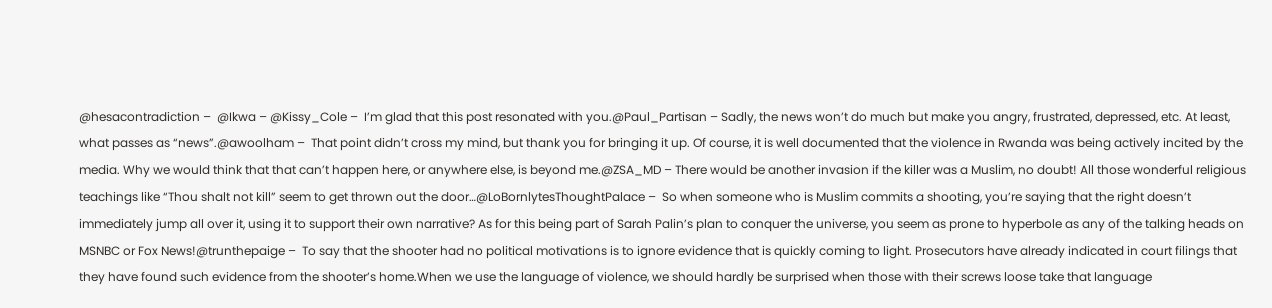@hesacontradiction –  @Ikwa – @Kissy_Cole –  I’m glad that this post resonated with you.@Paul_Partisan – Sadly, the news won’t do much but make you angry, frustrated, depressed, etc. At least, what passes as “news”.@awoolham –  That point didn’t cross my mind, but thank you for bringing it up. Of course, it is well documented that the violence in Rwanda was being actively incited by the media. Why we would think that that can’t happen here, or anywhere else, is beyond me.@ZSA_MD – There would be another invasion if the killer was a Muslim, no doubt! All those wonderful religious teachings like “Thou shalt not kill” seem to get thrown out the door…@LoBornlytesThoughtPalace –  So when someone who is Muslim commits a shooting, you’re saying that the right doesn’t immediately jump all over it, using it to support their own narrative? As for this being part of Sarah Palin’s plan to conquer the universe, you seem as prone to hyperbole as any of the talking heads on MSNBC or Fox News!@trunthepaige –  To say that the shooter had no political motivations is to ignore evidence that is quickly coming to light. Prosecutors have already indicated in court filings that they have found such evidence from the shooter’s home.When we use the language of violence, we should hardly be surprised when those with their screws loose take that language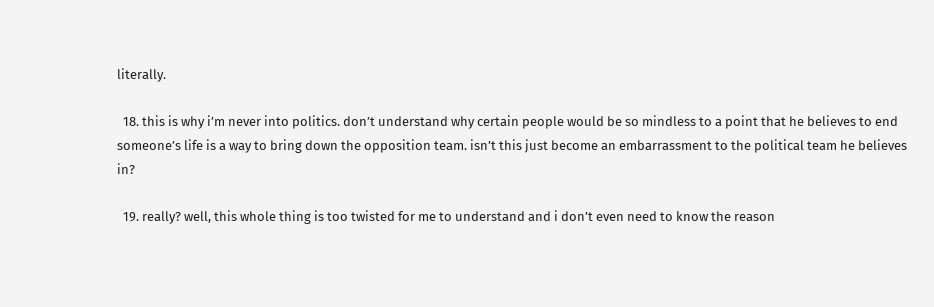literally.

  18. this is why i’m never into politics. don’t understand why certain people would be so mindless to a point that he believes to end someone’s life is a way to bring down the opposition team. isn’t this just become an embarrassment to the political team he believes in?

  19. really? well, this whole thing is too twisted for me to understand and i don’t even need to know the reason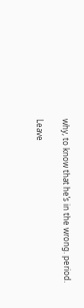why, to know that he’s in the wrong. period.

Leave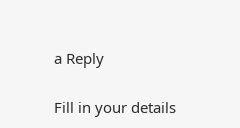a Reply

Fill in your details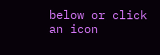below or click an icon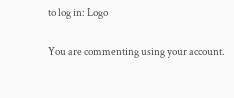to log in: Logo

You are commenting using your account.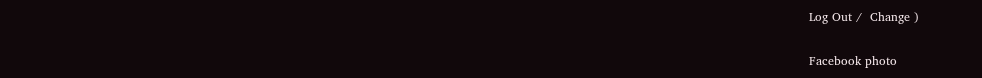Log Out /  Change )

Facebook photo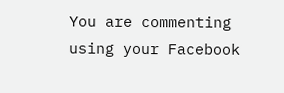You are commenting using your Facebook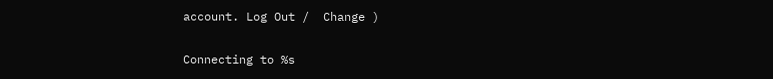account. Log Out /  Change )

Connecting to %s